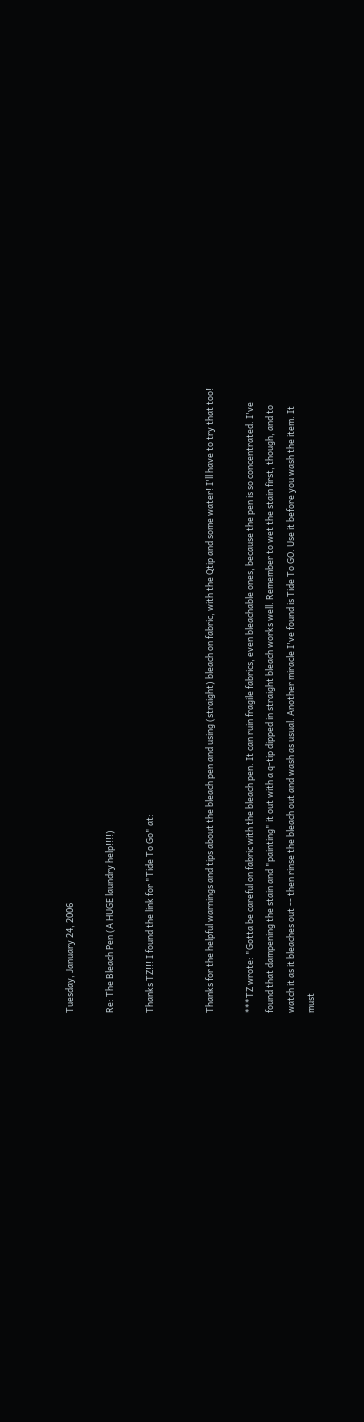Tuesday, January 24, 2006

Re: The Bleach Pen (A HUGE laundry help!!!!)

Thanks TZ!!! I found the link for "Tide To Go" at:


Thanks for the helpful warnings and tips about the bleach pen and using (straight) bleach on fabric, with the Qtip and some water! I'll have to try that too!

***TZ wrote: "Gotta be careful on fabric with the bleach pen. It can ruin fragile fabrics, even bleachable ones, because the pen is so concentrated. I've found that dampening the stain and "painting" it out with a q-tip dipped in straight bleach works well. Remember to wet the stain first, though, and to watch it as it bleaches out -- then rinse the bleach out and wash as usual. Another miracle I've found is Tide To GO. Use it before you wash the item. It must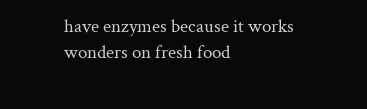have enzymes because it works wonders on fresh food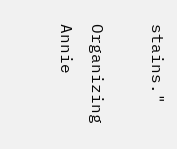stains."

Organizing Annie